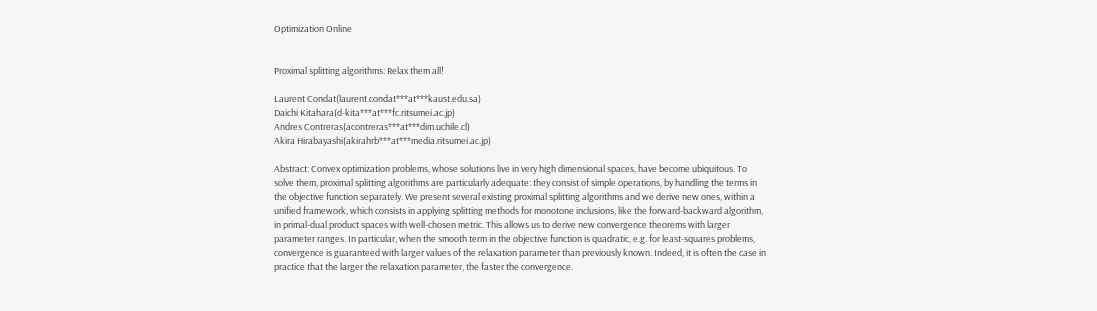Optimization Online


Proximal splitting algorithms: Relax them all!

Laurent Condat(laurent.condat***at***kaust.edu.sa)
Daichi Kitahara(d-kita***at***fc.ritsumei.ac.jp)
Andres Contreras(acontreras***at***dim.uchile.cl)
Akira Hirabayashi(akirahrb***at***media.ritsumei.ac.jp)

Abstract: Convex optimization problems, whose solutions live in very high dimensional spaces, have become ubiquitous. To solve them, proximal splitting algorithms are particularly adequate: they consist of simple operations, by handling the terms in the objective function separately. We present several existing proximal splitting algorithms and we derive new ones, within a unified framework, which consists in applying splitting methods for monotone inclusions, like the forward-backward algorithm, in primal-dual product spaces with well-chosen metric. This allows us to derive new convergence theorems with larger parameter ranges. In particular, when the smooth term in the objective function is quadratic, e.g. for least-squares problems, convergence is guaranteed with larger values of the relaxation parameter than previously known. Indeed, it is often the case in practice that the larger the relaxation parameter, the faster the convergence.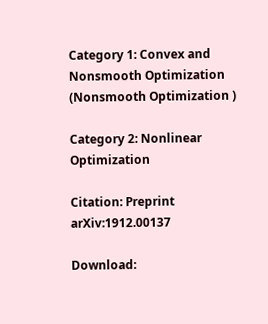Category 1: Convex and Nonsmooth Optimization (Nonsmooth Optimization )

Category 2: Nonlinear Optimization

Citation: Preprint arXiv:1912.00137

Download: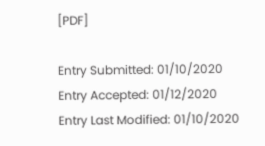[PDF]

Entry Submitted: 01/10/2020
Entry Accepted: 01/12/2020
Entry Last Modified: 01/10/2020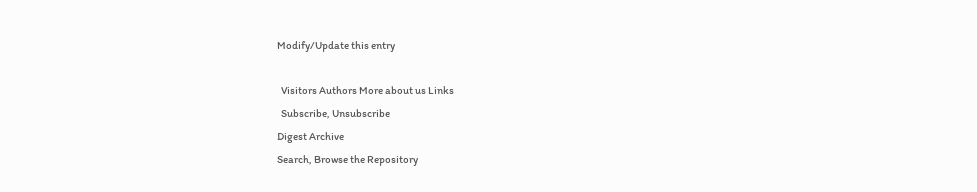Modify/Update this entry

  Visitors Authors More about us Links
  Subscribe, Unsubscribe
Digest Archive
Search, Browse the Repository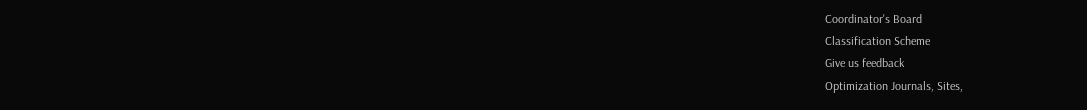Coordinator's Board
Classification Scheme
Give us feedback
Optimization Journals, Sites,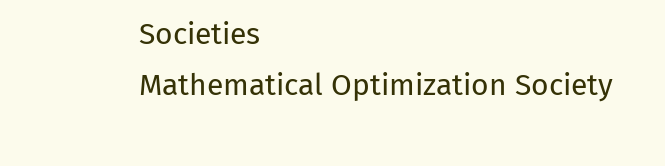Societies
Mathematical Optimization Society